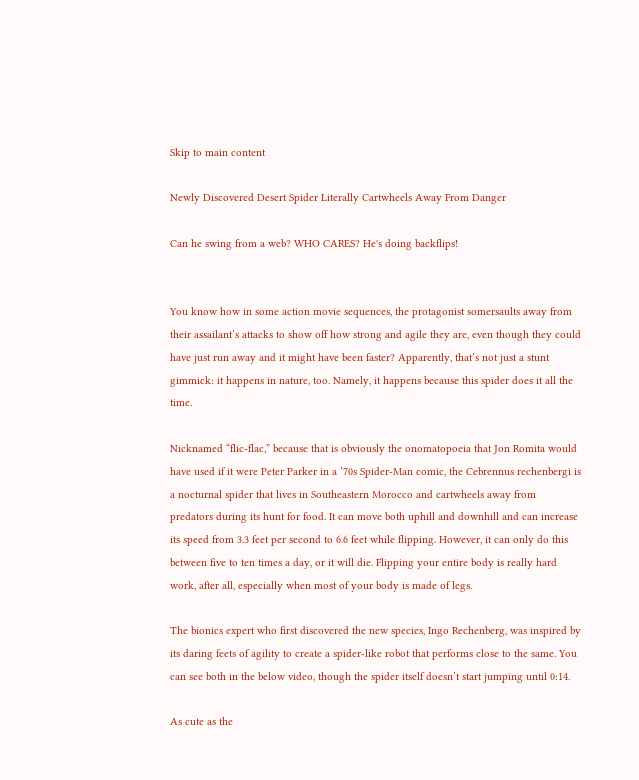Skip to main content

Newly Discovered Desert Spider Literally Cartwheels Away From Danger

Can he swing from a web? WHO CARES? He's doing backflips!


You know how in some action movie sequences, the protagonist somersaults away from their assailant’s attacks to show off how strong and agile they are, even though they could have just run away and it might have been faster? Apparently, that’s not just a stunt gimmick: it happens in nature, too. Namely, it happens because this spider does it all the time.

Nicknamed “flic-flac,” because that is obviously the onomatopoeia that Jon Romita would have used if it were Peter Parker in a ’70s Spider-Man comic, the Cebrennus rechenbergi is a nocturnal spider that lives in Southeastern Morocco and cartwheels away from predators during its hunt for food. It can move both uphill and downhill and can increase its speed from 3.3 feet per second to 6.6 feet while flipping. However, it can only do this between five to ten times a day, or it will die. Flipping your entire body is really hard work, after all, especially when most of your body is made of legs.

The bionics expert who first discovered the new species, Ingo Rechenberg, was inspired by its daring feets of agility to create a spider-like robot that performs close to the same. You can see both in the below video, though the spider itself doesn’t start jumping until 0:14.

As cute as the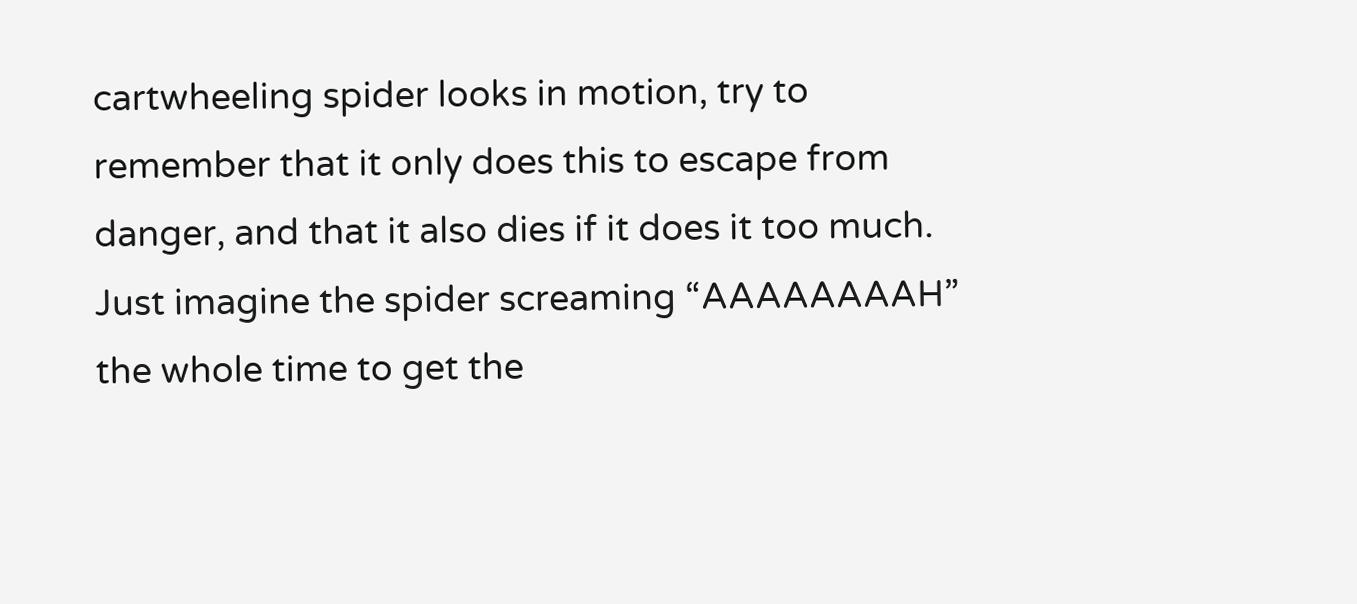cartwheeling spider looks in motion, try to remember that it only does this to escape from danger, and that it also dies if it does it too much. Just imagine the spider screaming “AAAAAAAAH” the whole time to get the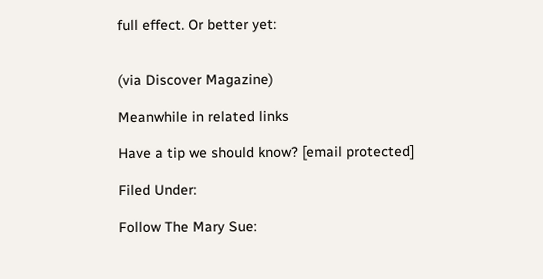full effect. Or better yet:


(via Discover Magazine)

Meanwhile in related links

Have a tip we should know? [email protected]

Filed Under:

Follow The Mary Sue: